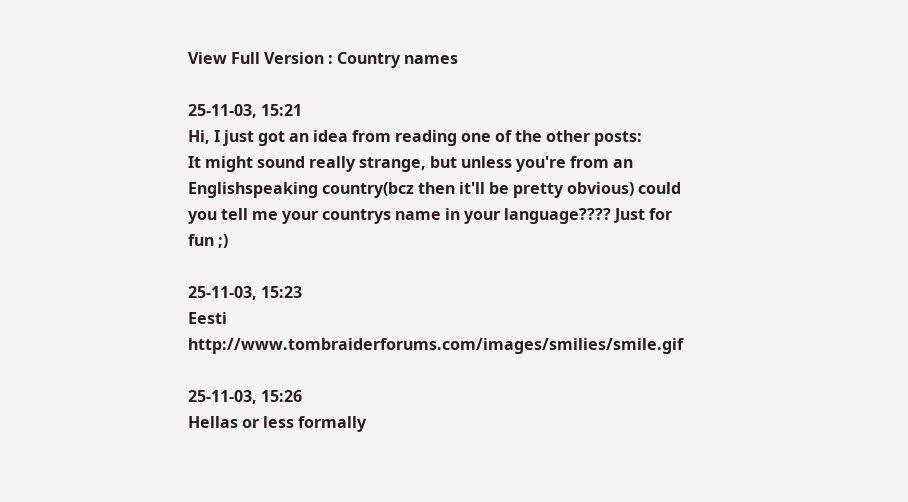View Full Version : Country names

25-11-03, 15:21
Hi, I just got an idea from reading one of the other posts:
It might sound really strange, but unless you're from an Englishspeaking country(bcz then it'll be pretty obvious) could you tell me your countrys name in your language???? Just for fun ;)

25-11-03, 15:23
Eesti http://www.tombraiderforums.com/images/smilies/smile.gif

25-11-03, 15:26
Hellas or less formally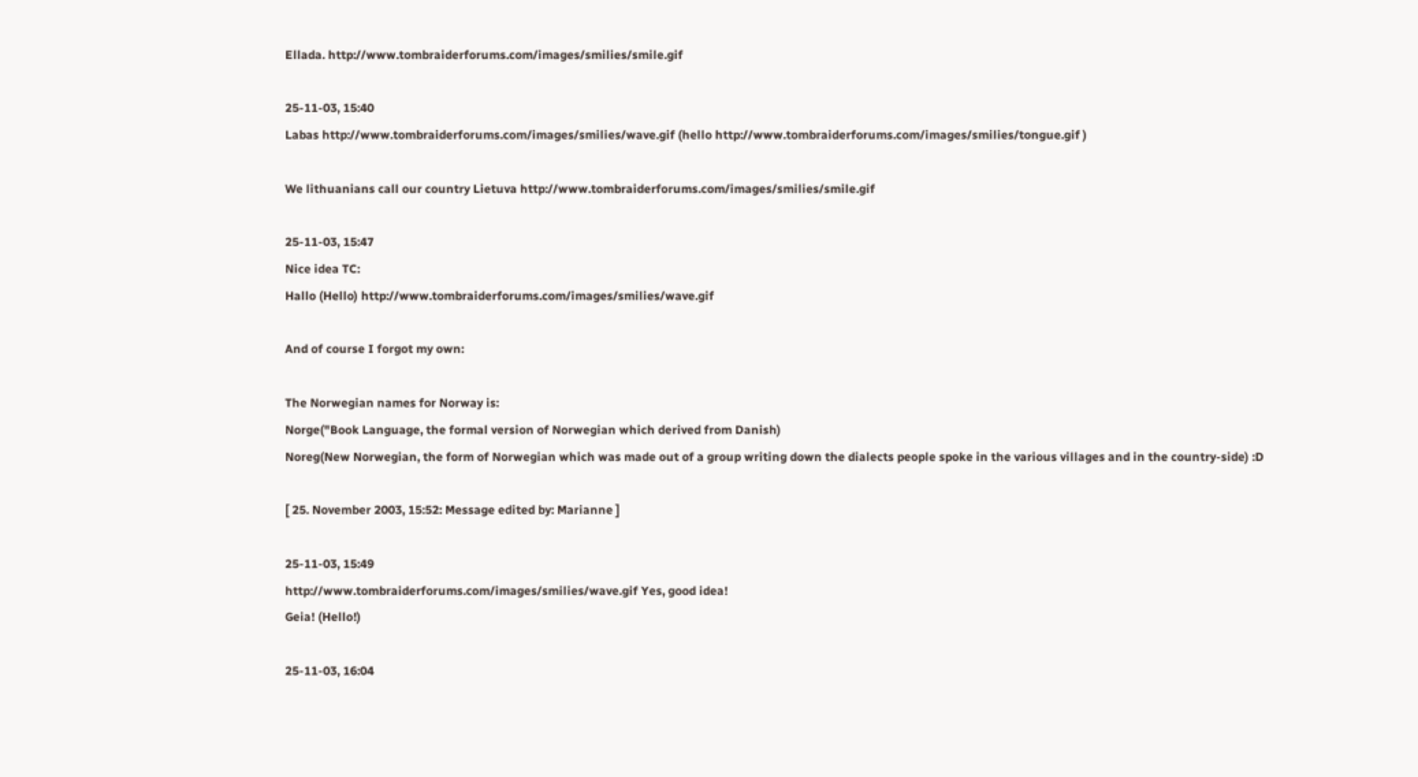Ellada. http://www.tombraiderforums.com/images/smilies/smile.gif

25-11-03, 15:40
Labas http://www.tombraiderforums.com/images/smilies/wave.gif (hello http://www.tombraiderforums.com/images/smilies/tongue.gif )

We lithuanians call our country Lietuva http://www.tombraiderforums.com/images/smilies/smile.gif

25-11-03, 15:47
Nice idea TC:
Hallo (Hello) http://www.tombraiderforums.com/images/smilies/wave.gif

And of course I forgot my own:

The Norwegian names for Norway is:
Norge("Book Language, the formal version of Norwegian which derived from Danish)
Noreg(New Norwegian, the form of Norwegian which was made out of a group writing down the dialects people spoke in the various villages and in the country-side) :D

[ 25. November 2003, 15:52: Message edited by: Marianne ]

25-11-03, 15:49
http://www.tombraiderforums.com/images/smilies/wave.gif Yes, good idea!
Geia! (Hello!)

25-11-03, 16:04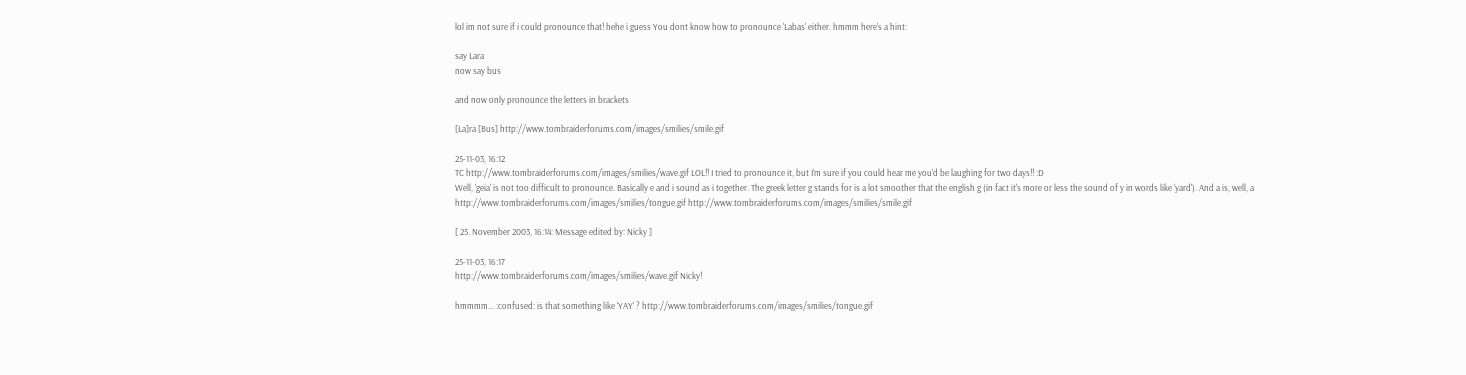lol im not sure if i could pronounce that! hehe i guess You dont know how to pronounce 'Labas' either. hmmm here's a hint:

say Lara
now say bus

and now only pronounce the letters in brackets

[La]ra [Bus] http://www.tombraiderforums.com/images/smilies/smile.gif

25-11-03, 16:12
TC http://www.tombraiderforums.com/images/smilies/wave.gif LOL!! I tried to pronounce it, but I'm sure if you could hear me you'd be laughing for two days!! :D
Well, 'geia' is not too difficult to pronounce. Basically e and i sound as i together. The greek letter g stands for is a lot smoother that the english g (in fact it's more or less the sound of y in words like 'yard'). And a is, well, a http://www.tombraiderforums.com/images/smilies/tongue.gif http://www.tombraiderforums.com/images/smilies/smile.gif

[ 25. November 2003, 16:14: Message edited by: Nicky ]

25-11-03, 16:17
http://www.tombraiderforums.com/images/smilies/wave.gif Nicky!

hmmmm... :confused: is that something like 'YAY' ? http://www.tombraiderforums.com/images/smilies/tongue.gif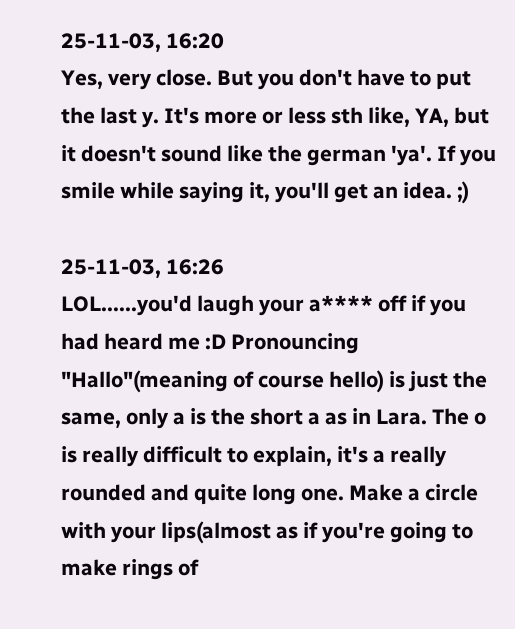25-11-03, 16:20
Yes, very close. But you don't have to put the last y. It's more or less sth like, YA, but it doesn't sound like the german 'ya'. If you smile while saying it, you'll get an idea. ;)

25-11-03, 16:26
LOL......you'd laugh your a**** off if you had heard me :D Pronouncing "Hallo"(meaning of course hello) is just the same, only a is the short a as in Lara. The o is really difficult to explain, it's a really rounded and quite long one. Make a circle with your lips(almost as if you're going to make rings of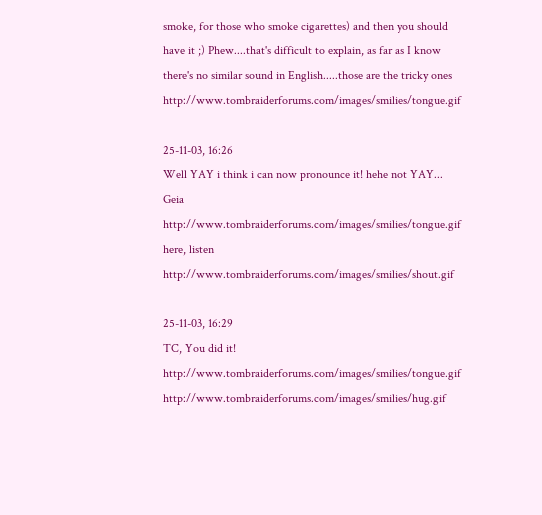smoke, for those who smoke cigarettes) and then you should have it ;) Phew....that's difficult to explain, as far as I know there's no similar sound in English.....those are the tricky ones http://www.tombraiderforums.com/images/smilies/tongue.gif

25-11-03, 16:26
Well YAY i think i can now pronounce it! hehe not YAY... Geia http://www.tombraiderforums.com/images/smilies/tongue.gif here, listen http://www.tombraiderforums.com/images/smilies/shout.gif

25-11-03, 16:29
TC, You did it! http://www.tombraiderforums.com/images/smilies/tongue.gif http://www.tombraiderforums.com/images/smilies/hug.gif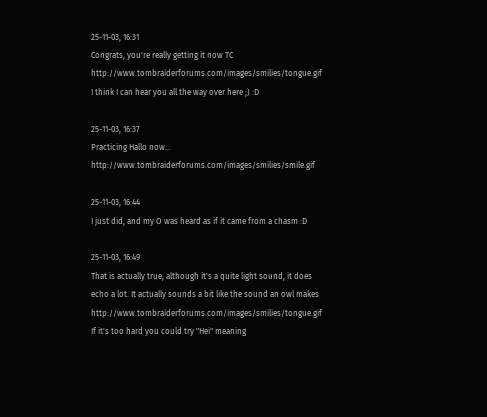25-11-03, 16:31
Congrats, you're really getting it now TC http://www.tombraiderforums.com/images/smilies/tongue.gif I think I can hear you all the way over here ;) :D

25-11-03, 16:37
Practicing Hallo now... http://www.tombraiderforums.com/images/smilies/smile.gif

25-11-03, 16:44
I just did, and my O was heard as if it came from a chasm :D

25-11-03, 16:49
That is actually true, although it's a quite light sound, it does echo a lot. It actually sounds a bit like the sound an owl makes http://www.tombraiderforums.com/images/smilies/tongue.gif If it's too hard you could try "Hei" meaning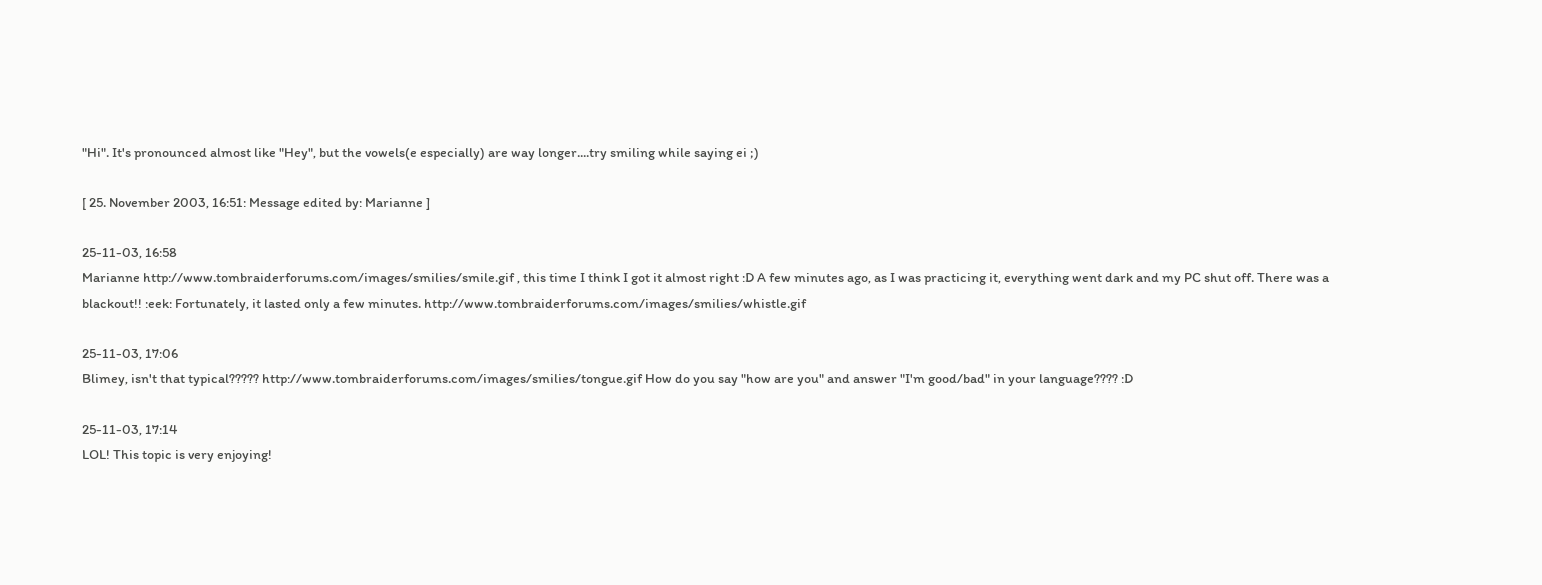"Hi". It's pronounced almost like "Hey", but the vowels(e especially) are way longer....try smiling while saying ei ;)

[ 25. November 2003, 16:51: Message edited by: Marianne ]

25-11-03, 16:58
Marianne http://www.tombraiderforums.com/images/smilies/smile.gif , this time I think I got it almost right :D A few minutes ago, as I was practicing it, everything went dark and my PC shut off. There was a blackout!! :eek: Fortunately, it lasted only a few minutes. http://www.tombraiderforums.com/images/smilies/whistle.gif

25-11-03, 17:06
Blimey, isn't that typical????? http://www.tombraiderforums.com/images/smilies/tongue.gif How do you say "how are you" and answer "I'm good/bad" in your language???? :D

25-11-03, 17:14
LOL! This topic is very enjoying!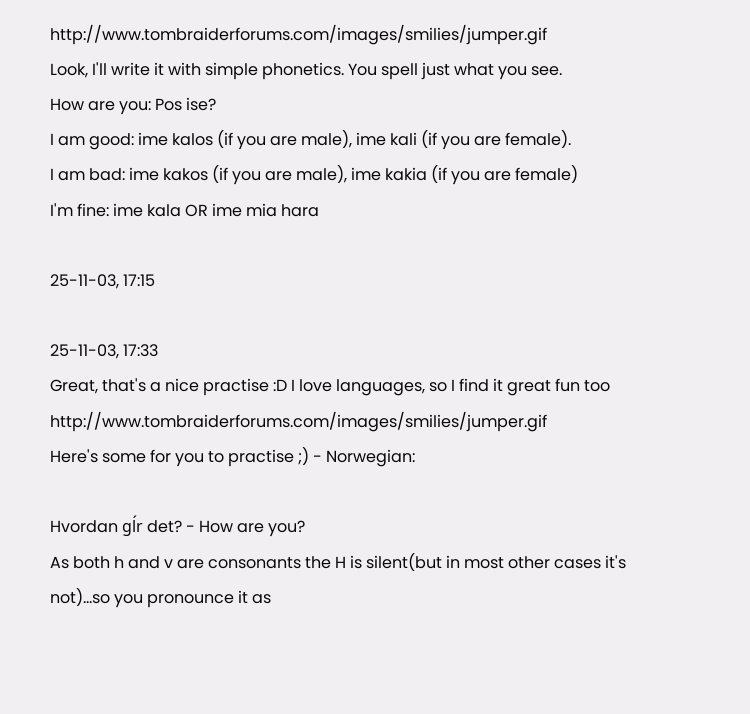http://www.tombraiderforums.com/images/smilies/jumper.gif
Look, I'll write it with simple phonetics. You spell just what you see.
How are you: Pos ise?
I am good: ime kalos (if you are male), ime kali (if you are female).
I am bad: ime kakos (if you are male), ime kakia (if you are female)
I'm fine: ime kala OR ime mia hara

25-11-03, 17:15

25-11-03, 17:33
Great, that's a nice practise :D I love languages, so I find it great fun too http://www.tombraiderforums.com/images/smilies/jumper.gif
Here's some for you to practise ;) - Norwegian:

Hvordan gĺr det? - How are you?
As both h and v are consonants the H is silent(but in most other cases it's not)...so you pronounce it as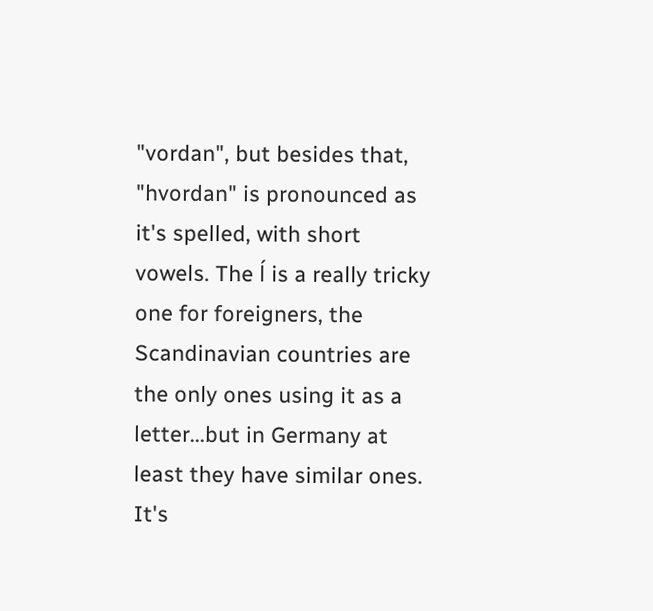"vordan", but besides that, "hvordan" is pronounced as it's spelled, with short vowels. The ĺ is a really tricky one for foreigners, the Scandinavian countries are the only ones using it as a letter...but in Germany at least they have similar ones. It's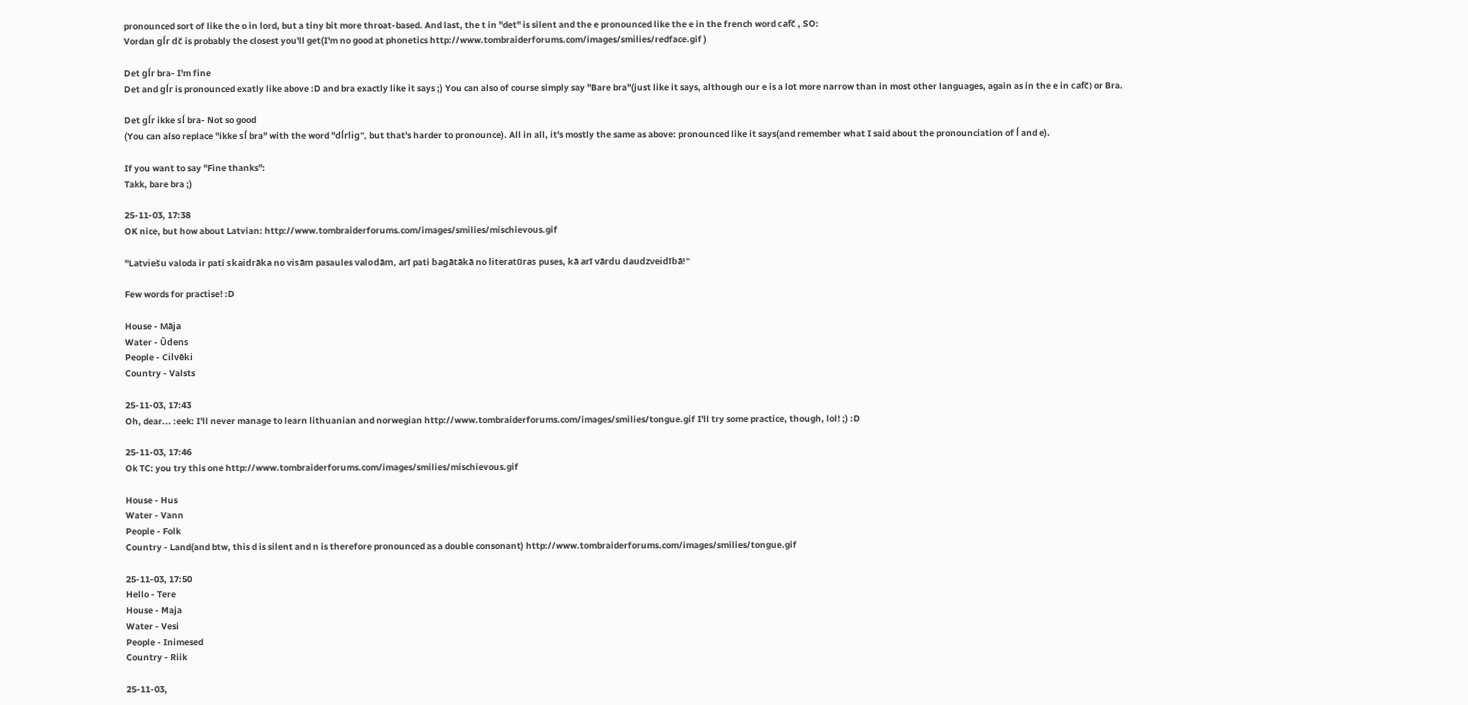pronounced sort of like the o in lord, but a tiny bit more throat-based. And last, the t in "det" is silent and the e pronounced like the e in the french word cafč , SO:
Vordan gĺr dč is probably the closest you'll get(I'm no good at phonetics http://www.tombraiderforums.com/images/smilies/redface.gif )

Det gĺr bra- I'm fine
Det and gĺr is pronounced exatly like above :D and bra exactly like it says ;) You can also of course simply say "Bare bra"(just like it says, although our e is a lot more narrow than in most other languages, again as in the e in cafč) or Bra.

Det gĺr ikke sĺ bra- Not so good
(You can also replace "ikke sĺ bra" with the word "dĺrlig", but that's harder to pronounce). All in all, it's mostly the same as above: pronounced like it says(and remember what I said about the pronounciation of ĺ and e).

If you want to say "Fine thanks":
Takk, bare bra ;)

25-11-03, 17:38
OK nice, but how about Latvian: http://www.tombraiderforums.com/images/smilies/mischievous.gif

''Latviešu valoda ir pati skaidrāka no visām pasaules valodām, arī pati bagātākā no literatūras puses, kā arī vārdu daudzveidībā!''

Few words for practise! :D

House - Māja
Water - Ūdens
People - Cilvēki
Country - Valsts

25-11-03, 17:43
Oh, dear... :eek: I'll never manage to learn lithuanian and norwegian http://www.tombraiderforums.com/images/smilies/tongue.gif I'll try some practice, though, lol! ;) :D

25-11-03, 17:46
Ok TC: you try this one http://www.tombraiderforums.com/images/smilies/mischievous.gif

House - Hus
Water - Vann
People - Folk
Country - Land(and btw, this d is silent and n is therefore pronounced as a double consonant) http://www.tombraiderforums.com/images/smilies/tongue.gif

25-11-03, 17:50
Hello - Tere
House - Maja
Water - Vesi
People - Inimesed
Country - Riik

25-11-03,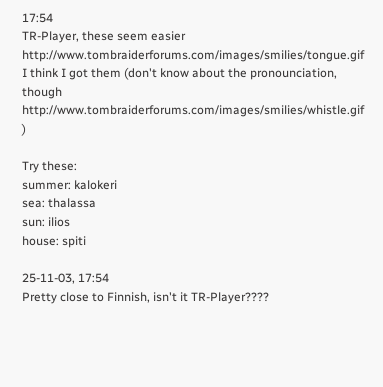17:54
TR-Player, these seem easier http://www.tombraiderforums.com/images/smilies/tongue.gif I think I got them (don't know about the pronounciation, though http://www.tombraiderforums.com/images/smilies/whistle.gif )

Try these:
summer: kalokeri
sea: thalassa
sun: ilios
house: spiti

25-11-03, 17:54
Pretty close to Finnish, isn't it TR-Player????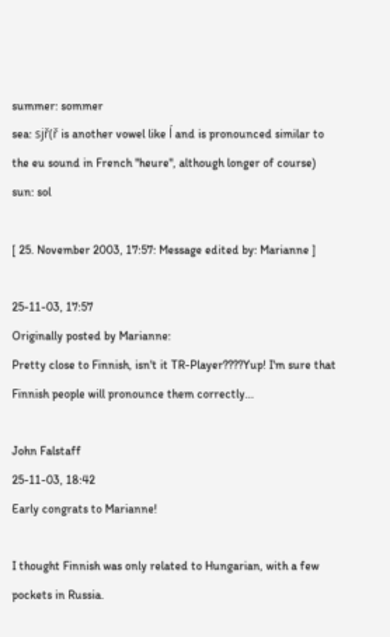summer: sommer
sea: sjř(ř is another vowel like ĺ and is pronounced similar to the eu sound in French "heure", although longer of course)
sun: sol

[ 25. November 2003, 17:57: Message edited by: Marianne ]

25-11-03, 17:57
Originally posted by Marianne:
Pretty close to Finnish, isn't it TR-Player????Yup! I'm sure that Finnish people will pronounce them correctly...

John Falstaff
25-11-03, 18:42
Early congrats to Marianne!

I thought Finnish was only related to Hungarian, with a few pockets in Russia.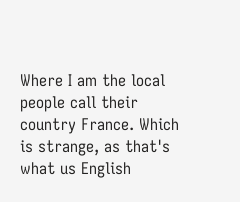Where I am the local people call their country France. Which is strange, as that's what us English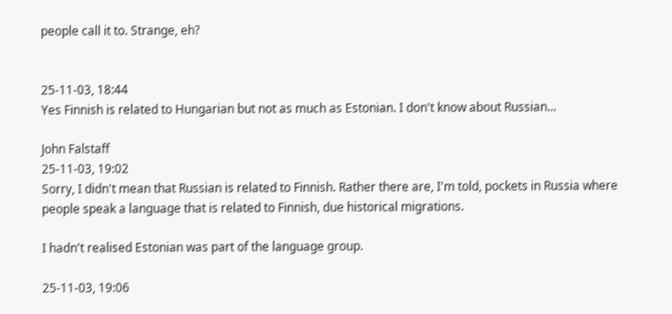people call it to. Strange, eh?


25-11-03, 18:44
Yes Finnish is related to Hungarian but not as much as Estonian. I don't know about Russian...

John Falstaff
25-11-03, 19:02
Sorry, I didn't mean that Russian is related to Finnish. Rather there are, I'm told, pockets in Russia where people speak a language that is related to Finnish, due historical migrations.

I hadn't realised Estonian was part of the language group.

25-11-03, 19:06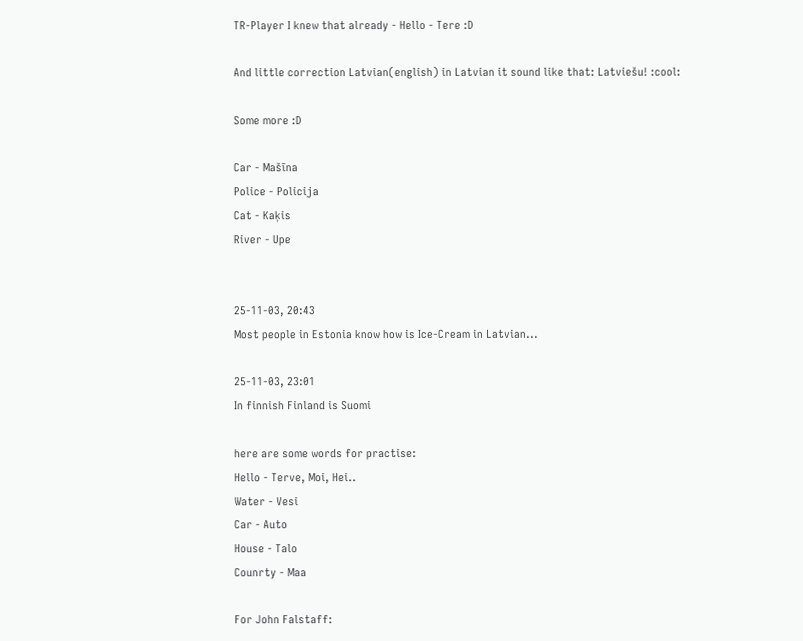TR-Player I knew that already - Hello - Tere :D

And little correction Latvian(english) in Latvian it sound like that: Latviešu! :cool:

Some more :D

Car - Mašīna
Police - Policija
Cat - Kaķis
River - Upe


25-11-03, 20:43
Most people in Estonia know how is Ice-Cream in Latvian...

25-11-03, 23:01
In finnish Finland is Suomi

here are some words for practise:
Hello - Terve, Moi, Hei..
Water - Vesi
Car - Auto
House - Talo
Counrty - Maa

For John Falstaff: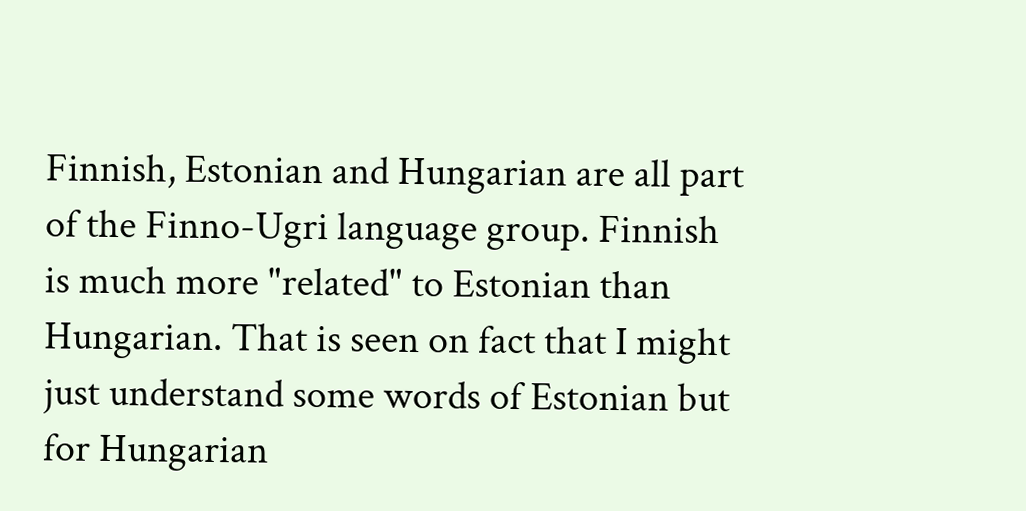Finnish, Estonian and Hungarian are all part of the Finno-Ugri language group. Finnish is much more "related" to Estonian than Hungarian. That is seen on fact that I might just understand some words of Estonian but for Hungarian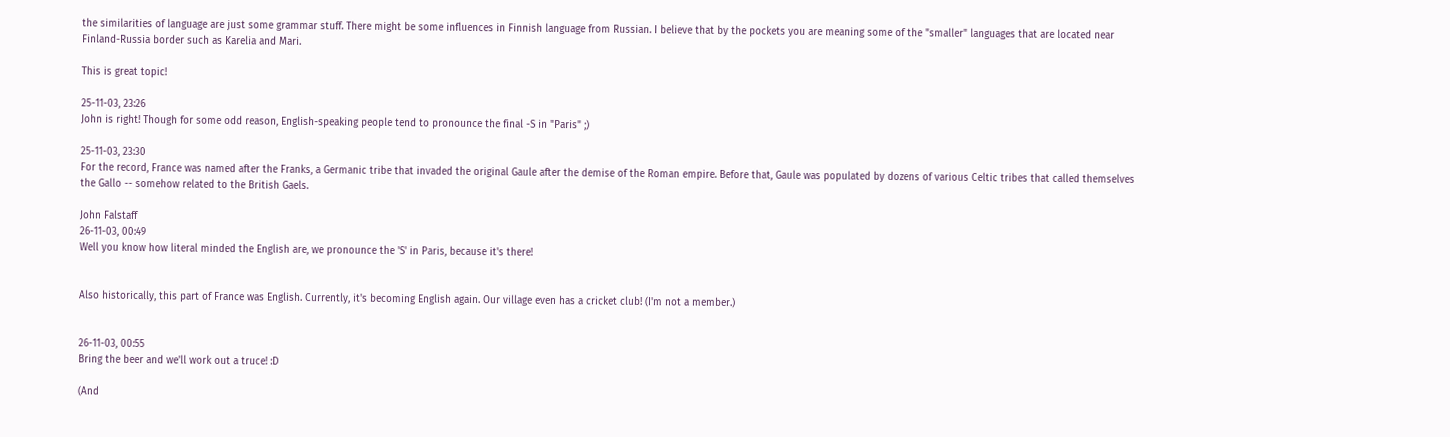the similarities of language are just some grammar stuff. There might be some influences in Finnish language from Russian. I believe that by the pockets you are meaning some of the "smaller" languages that are located near Finland-Russia border such as Karelia and Mari.

This is great topic!

25-11-03, 23:26
John is right! Though for some odd reason, English-speaking people tend to pronounce the final -S in "Paris" ;)

25-11-03, 23:30
For the record, France was named after the Franks, a Germanic tribe that invaded the original Gaule after the demise of the Roman empire. Before that, Gaule was populated by dozens of various Celtic tribes that called themselves the Gallo -- somehow related to the British Gaels.

John Falstaff
26-11-03, 00:49
Well you know how literal minded the English are, we pronounce the 'S' in Paris, because it's there!


Also historically, this part of France was English. Currently, it's becoming English again. Our village even has a cricket club! (I'm not a member.)


26-11-03, 00:55
Bring the beer and we'll work out a truce! :D

(And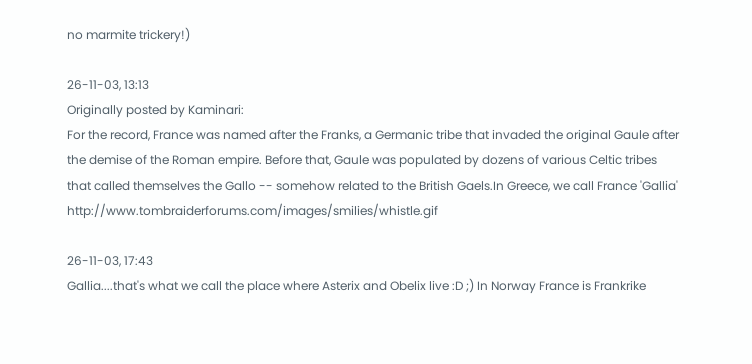no marmite trickery!)

26-11-03, 13:13
Originally posted by Kaminari:
For the record, France was named after the Franks, a Germanic tribe that invaded the original Gaule after the demise of the Roman empire. Before that, Gaule was populated by dozens of various Celtic tribes that called themselves the Gallo -- somehow related to the British Gaels.In Greece, we call France 'Gallia' http://www.tombraiderforums.com/images/smilies/whistle.gif

26-11-03, 17:43
Gallia....that's what we call the place where Asterix and Obelix live :D ;) In Norway France is Frankrike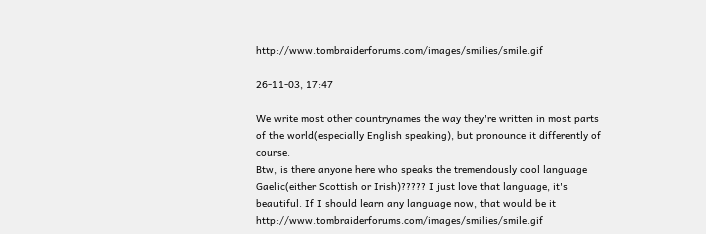http://www.tombraiderforums.com/images/smilies/smile.gif

26-11-03, 17:47

We write most other countrynames the way they're written in most parts of the world(especially English speaking), but pronounce it differently of course.
Btw, is there anyone here who speaks the tremendously cool language Gaelic(either Scottish or Irish)????? I just love that language, it's beautiful. If I should learn any language now, that would be it http://www.tombraiderforums.com/images/smilies/smile.gif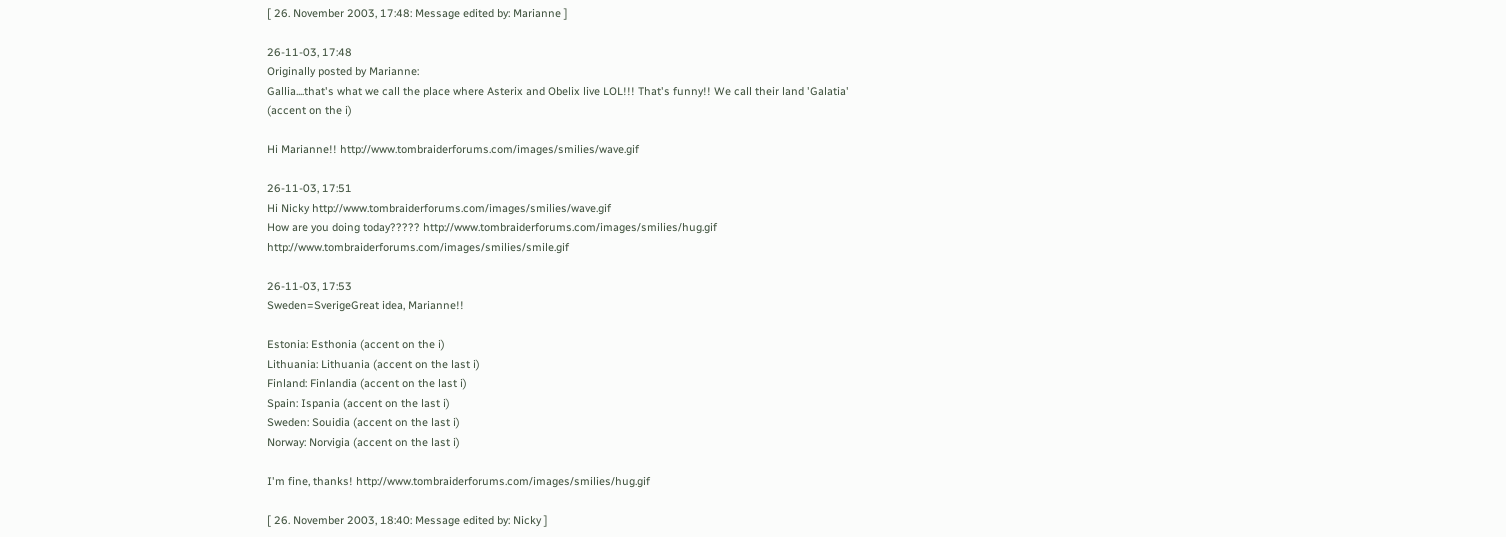[ 26. November 2003, 17:48: Message edited by: Marianne ]

26-11-03, 17:48
Originally posted by Marianne:
Gallia....that's what we call the place where Asterix and Obelix live LOL!!! That's funny!! We call their land 'Galatia' (accent on the i)

Hi Marianne!! http://www.tombraiderforums.com/images/smilies/wave.gif

26-11-03, 17:51
Hi Nicky http://www.tombraiderforums.com/images/smilies/wave.gif
How are you doing today????? http://www.tombraiderforums.com/images/smilies/hug.gif http://www.tombraiderforums.com/images/smilies/smile.gif

26-11-03, 17:53
Sweden=SverigeGreat idea, Marianne!!

Estonia: Esthonia (accent on the i)
Lithuania: Lithuania (accent on the last i)
Finland: Finlandia (accent on the last i)
Spain: Ispania (accent on the last i)
Sweden: Souidia (accent on the last i)
Norway: Norvigia (accent on the last i)

I'm fine, thanks! http://www.tombraiderforums.com/images/smilies/hug.gif

[ 26. November 2003, 18:40: Message edited by: Nicky ]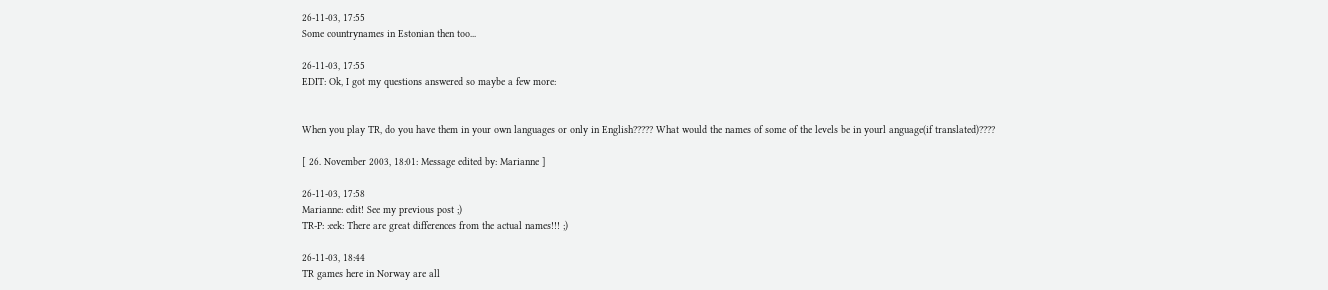26-11-03, 17:55
Some countrynames in Estonian then too...

26-11-03, 17:55
EDIT: Ok, I got my questions answered so maybe a few more:


When you play TR, do you have them in your own languages or only in English????? What would the names of some of the levels be in yourl anguage(if translated)????

[ 26. November 2003, 18:01: Message edited by: Marianne ]

26-11-03, 17:58
Marianne: edit! See my previous post ;)
TR-P: :eek: There are great differences from the actual names!!! ;)

26-11-03, 18:44
TR games here in Norway are all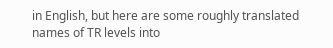in English, but here are some roughly translated names of TR levels into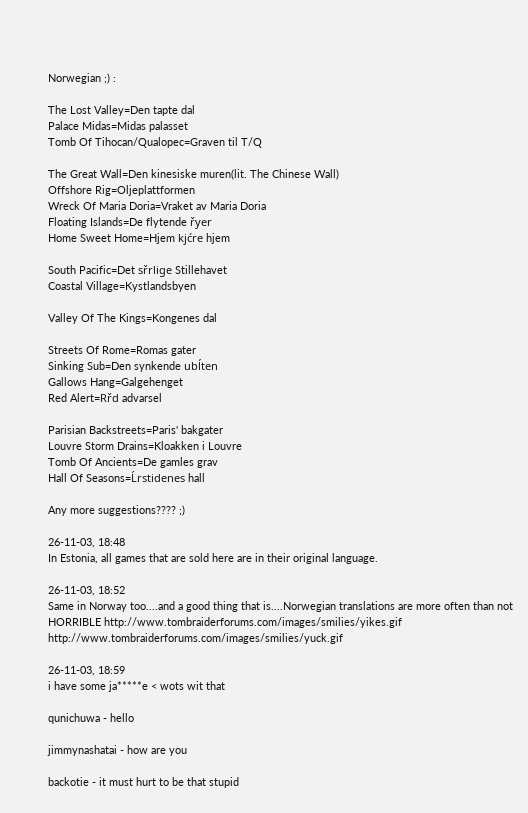Norwegian ;) :

The Lost Valley=Den tapte dal
Palace Midas=Midas palasset
Tomb Of Tihocan/Qualopec=Graven til T/Q

The Great Wall=Den kinesiske muren(lit. The Chinese Wall)
Offshore Rig=Oljeplattformen
Wreck Of Maria Doria=Vraket av Maria Doria
Floating Islands=De flytende řyer
Home Sweet Home=Hjem kjćre hjem

South Pacific=Det sřrlige Stillehavet
Coastal Village=Kystlandsbyen

Valley Of The Kings=Kongenes dal

Streets Of Rome=Romas gater
Sinking Sub=Den synkende ubĺten
Gallows Hang=Galgehenget
Red Alert=Rřd advarsel

Parisian Backstreets=Paris' bakgater
Louvre Storm Drains=Kloakken i Louvre
Tomb Of Ancients=De gamles grav
Hall Of Seasons=Ĺrstidenes hall

Any more suggestions???? ;)

26-11-03, 18:48
In Estonia, all games that are sold here are in their original language.

26-11-03, 18:52
Same in Norway too....and a good thing that is....Norwegian translations are more often than not HORRIBLE http://www.tombraiderforums.com/images/smilies/yikes.gif http://www.tombraiderforums.com/images/smilies/yuck.gif

26-11-03, 18:59
i have some ja*****e < wots wit that

qunichuwa - hello

jimmynashatai - how are you

backotie - it must hurt to be that stupid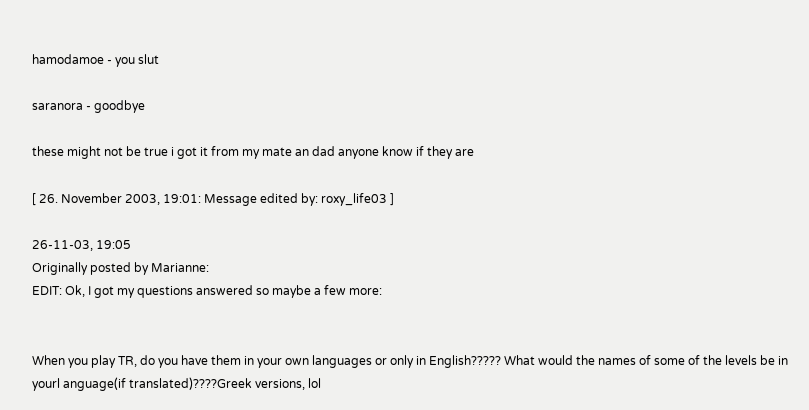hamodamoe - you slut

saranora - goodbye

these might not be true i got it from my mate an dad anyone know if they are

[ 26. November 2003, 19:01: Message edited by: roxy_life03 ]

26-11-03, 19:05
Originally posted by Marianne:
EDIT: Ok, I got my questions answered so maybe a few more:


When you play TR, do you have them in your own languages or only in English????? What would the names of some of the levels be in yourl anguage(if translated)????Greek versions, lol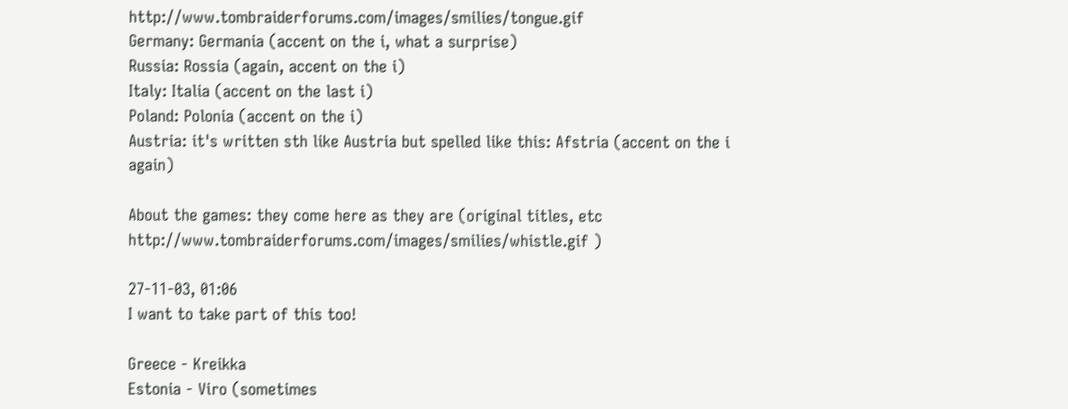http://www.tombraiderforums.com/images/smilies/tongue.gif
Germany: Germania (accent on the i, what a surprise)
Russia: Rossia (again, accent on the i)
Italy: Italia (accent on the last i)
Poland: Polonia (accent on the i)
Austria: it's written sth like Austria but spelled like this: Afstria (accent on the i again)

About the games: they come here as they are (original titles, etc http://www.tombraiderforums.com/images/smilies/whistle.gif )

27-11-03, 01:06
I want to take part of this too!

Greece - Kreikka
Estonia - Viro (sometimes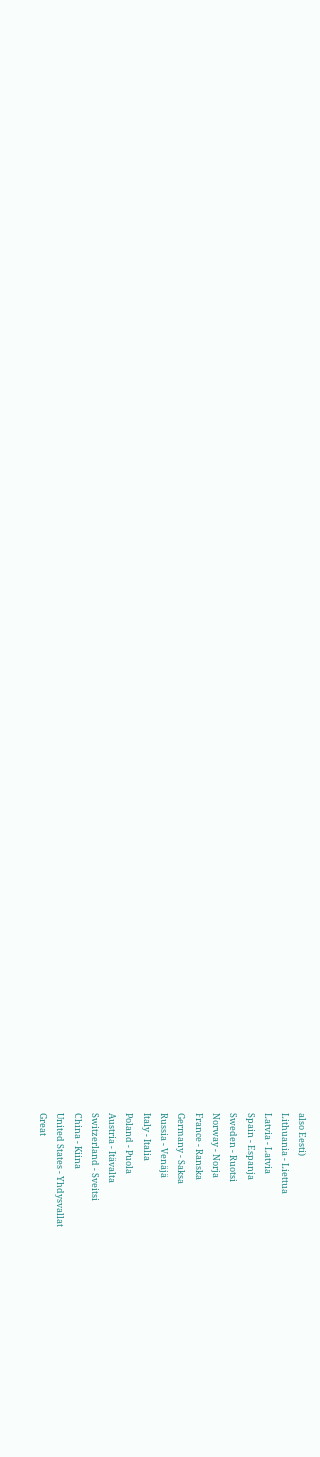also Eesti)
Lithuania - Liettua
Latvia - Latvia
Spain - Espanja
Sweden - Ruotsi
Norway - Norja
France - Ranska
Germany - Saksa
Russia - Venäjä
Italy - Italia
Poland - Puola
Austria - Itävalta
Switzerland - Sveitsi
China - Kiina
United States - Yhdysvallat
Great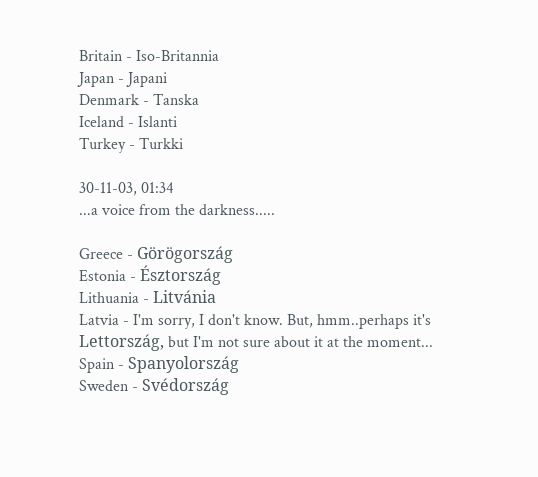Britain - Iso-Britannia
Japan - Japani
Denmark - Tanska
Iceland - Islanti
Turkey - Turkki

30-11-03, 01:34
...a voice from the darkness.....

Greece - Görögország
Estonia - Észtország
Lithuania - Litvánia
Latvia - I'm sorry, I don't know. But, hmm..perhaps it's Lettország, but I'm not sure about it at the moment...
Spain - Spanyolország
Sweden - Svédország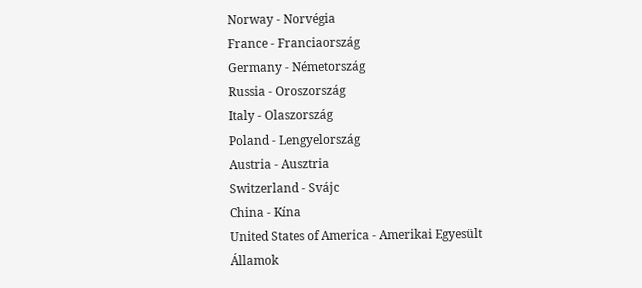Norway - Norvégia
France - Franciaország
Germany - Németország
Russia - Oroszország
Italy - Olaszország
Poland - Lengyelország
Austria - Ausztria
Switzerland - Svájc
China - Kína
United States of America - Amerikai Egyesült Államok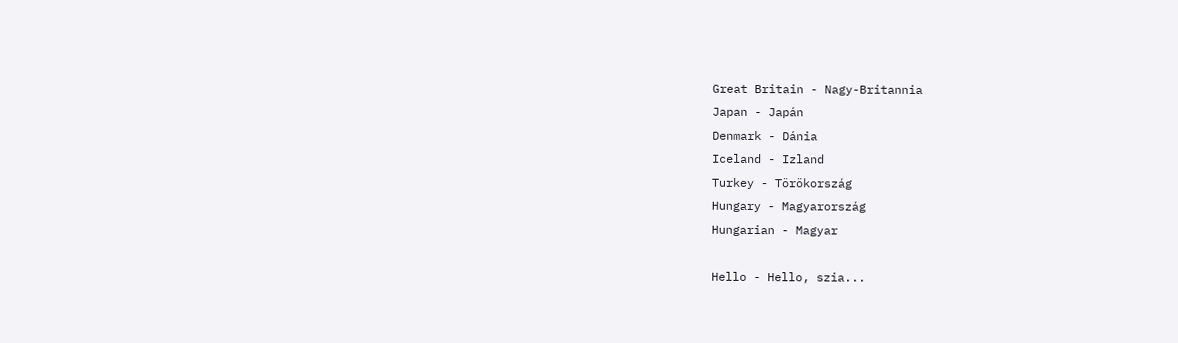Great Britain - Nagy-Britannia
Japan - Japán
Denmark - Dánia
Iceland - Izland
Turkey - Törökország
Hungary - Magyarország
Hungarian - Magyar

Hello - Hello, szia...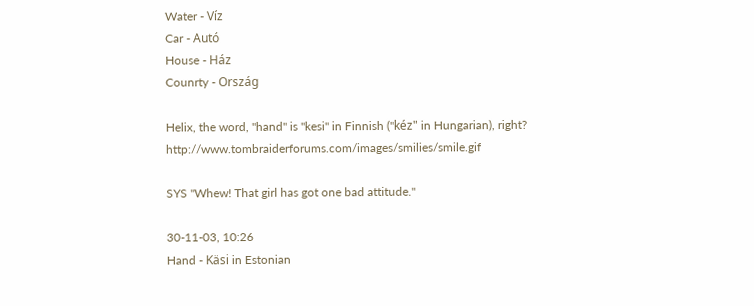Water - Víz
Car - Autó
House - Ház
Counrty - Ország

Helix, the word, "hand" is "kesi" in Finnish ("kéz" in Hungarian), right? http://www.tombraiderforums.com/images/smilies/smile.gif

SYS "Whew! That girl has got one bad attitude."

30-11-03, 10:26
Hand - Käsi in Estonian